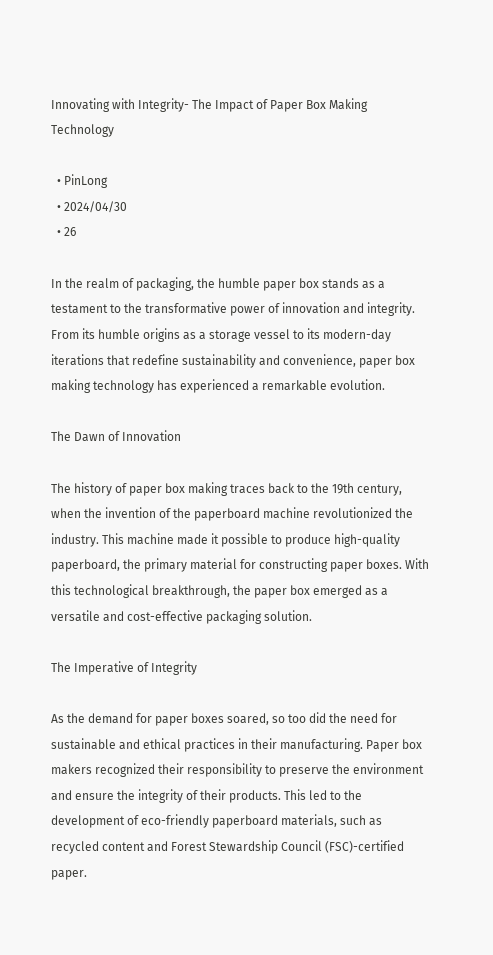Innovating with Integrity- The Impact of Paper Box Making Technology

  • PinLong
  • 2024/04/30
  • 26

In the realm of packaging, the humble paper box stands as a testament to the transformative power of innovation and integrity. From its humble origins as a storage vessel to its modern-day iterations that redefine sustainability and convenience, paper box making technology has experienced a remarkable evolution.

The Dawn of Innovation

The history of paper box making traces back to the 19th century, when the invention of the paperboard machine revolutionized the industry. This machine made it possible to produce high-quality paperboard, the primary material for constructing paper boxes. With this technological breakthrough, the paper box emerged as a versatile and cost-effective packaging solution.

The Imperative of Integrity

As the demand for paper boxes soared, so too did the need for sustainable and ethical practices in their manufacturing. Paper box makers recognized their responsibility to preserve the environment and ensure the integrity of their products. This led to the development of eco-friendly paperboard materials, such as recycled content and Forest Stewardship Council (FSC)-certified paper.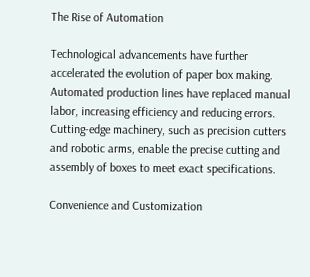The Rise of Automation

Technological advancements have further accelerated the evolution of paper box making. Automated production lines have replaced manual labor, increasing efficiency and reducing errors. Cutting-edge machinery, such as precision cutters and robotic arms, enable the precise cutting and assembly of boxes to meet exact specifications.

Convenience and Customization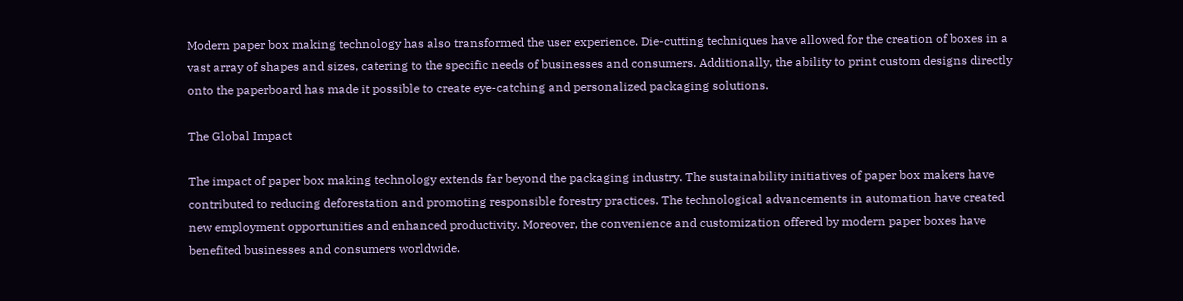Modern paper box making technology has also transformed the user experience. Die-cutting techniques have allowed for the creation of boxes in a vast array of shapes and sizes, catering to the specific needs of businesses and consumers. Additionally, the ability to print custom designs directly onto the paperboard has made it possible to create eye-catching and personalized packaging solutions.

The Global Impact

The impact of paper box making technology extends far beyond the packaging industry. The sustainability initiatives of paper box makers have contributed to reducing deforestation and promoting responsible forestry practices. The technological advancements in automation have created new employment opportunities and enhanced productivity. Moreover, the convenience and customization offered by modern paper boxes have benefited businesses and consumers worldwide.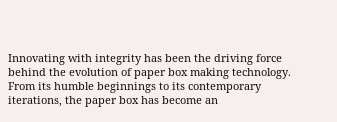Innovating with integrity has been the driving force behind the evolution of paper box making technology. From its humble beginnings to its contemporary iterations, the paper box has become an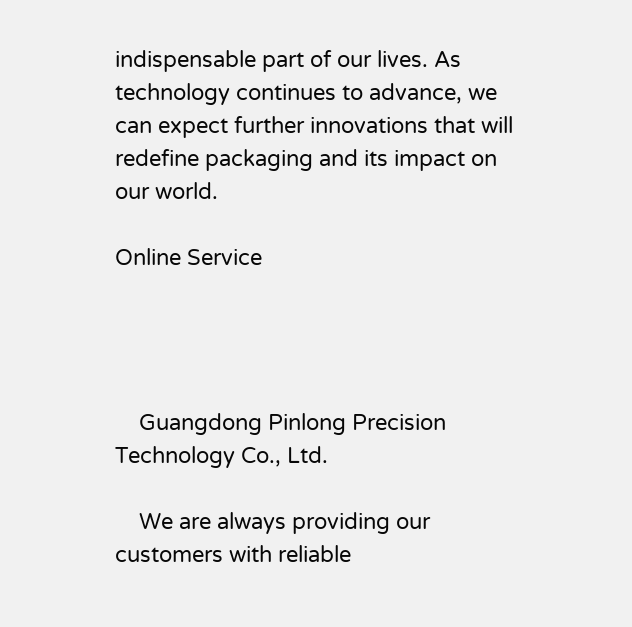indispensable part of our lives. As technology continues to advance, we can expect further innovations that will redefine packaging and its impact on our world.

Online Service




    Guangdong Pinlong Precision Technology Co., Ltd.

    We are always providing our customers with reliable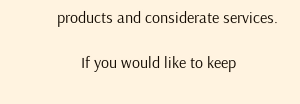products and considerate services.

      If you would like to keep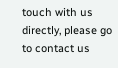touch with us directly, please go to contact us